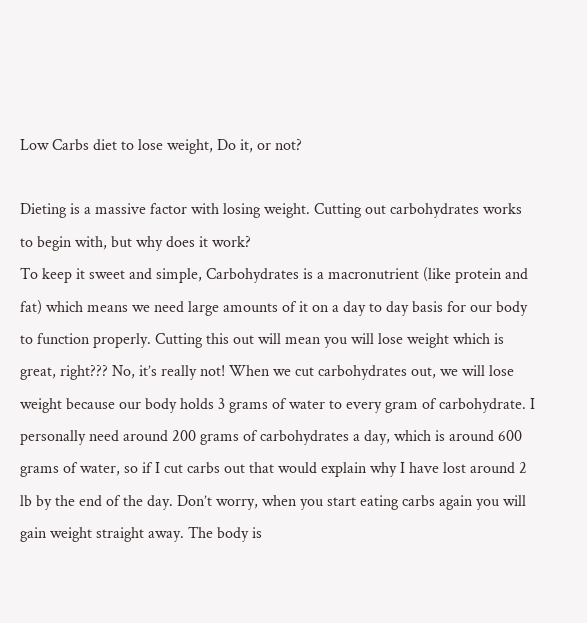Low Carbs diet to lose weight, Do it, or not?

Dieting is a massive factor with losing weight. Cutting out carbohydrates works to begin with, but why does it work?
To keep it sweet and simple, Carbohydrates is a macronutrient (like protein and fat) which means we need large amounts of it on a day to day basis for our body to function properly. Cutting this out will mean you will lose weight which is great, right??? No, it’s really not! When we cut carbohydrates out, we will lose weight because our body holds 3 grams of water to every gram of carbohydrate. I personally need around 200 grams of carbohydrates a day, which is around 600 grams of water, so if I cut carbs out that would explain why I have lost around 2 lb by the end of the day. Don’t worry, when you start eating carbs again you will gain weight straight away. The body is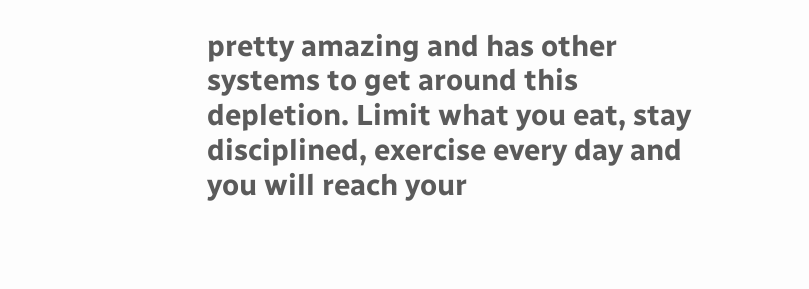pretty amazing and has other systems to get around this depletion. Limit what you eat, stay disciplined, exercise every day and you will reach your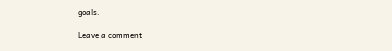goals.

Leave a comment